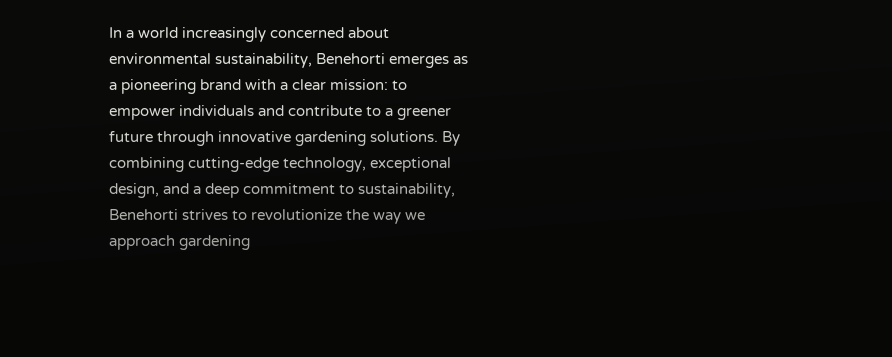In a world increasingly concerned about environmental sustainability, Benehorti emerges as a pioneering brand with a clear mission: to empower individuals and contribute to a greener future through innovative gardening solutions. By combining cutting-edge technology, exceptional design, and a deep commitment to sustainability, Benehorti strives to revolutionize the way we approach gardening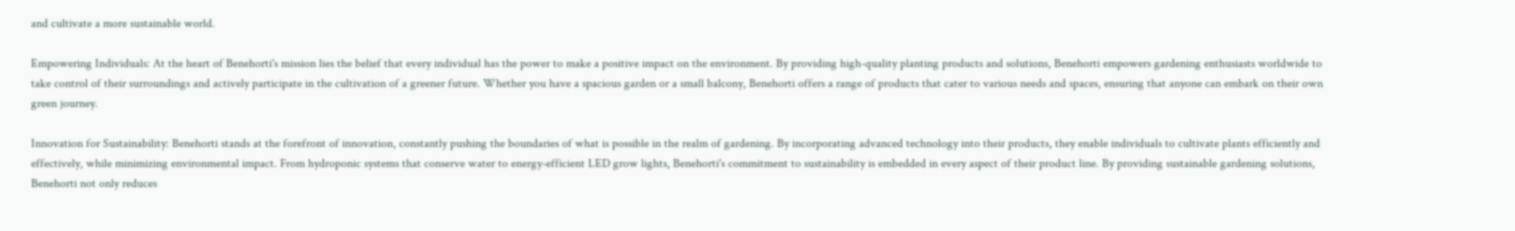and cultivate a more sustainable world.

Empowering Individuals: At the heart of Benehorti's mission lies the belief that every individual has the power to make a positive impact on the environment. By providing high-quality planting products and solutions, Benehorti empowers gardening enthusiasts worldwide to take control of their surroundings and actively participate in the cultivation of a greener future. Whether you have a spacious garden or a small balcony, Benehorti offers a range of products that cater to various needs and spaces, ensuring that anyone can embark on their own green journey.

Innovation for Sustainability: Benehorti stands at the forefront of innovation, constantly pushing the boundaries of what is possible in the realm of gardening. By incorporating advanced technology into their products, they enable individuals to cultivate plants efficiently and effectively, while minimizing environmental impact. From hydroponic systems that conserve water to energy-efficient LED grow lights, Benehorti's commitment to sustainability is embedded in every aspect of their product line. By providing sustainable gardening solutions, Benehorti not only reduces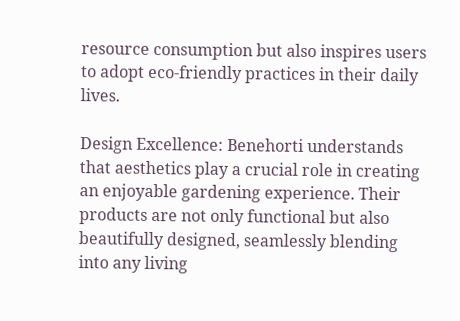resource consumption but also inspires users to adopt eco-friendly practices in their daily lives.

Design Excellence: Benehorti understands that aesthetics play a crucial role in creating an enjoyable gardening experience. Their products are not only functional but also beautifully designed, seamlessly blending into any living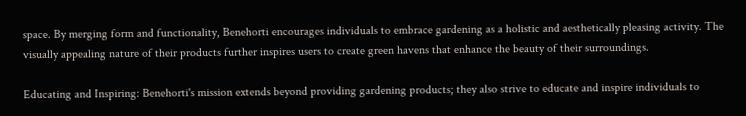space. By merging form and functionality, Benehorti encourages individuals to embrace gardening as a holistic and aesthetically pleasing activity. The visually appealing nature of their products further inspires users to create green havens that enhance the beauty of their surroundings.

Educating and Inspiring: Benehorti's mission extends beyond providing gardening products; they also strive to educate and inspire individuals to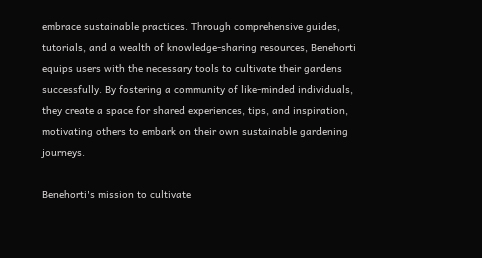embrace sustainable practices. Through comprehensive guides, tutorials, and a wealth of knowledge-sharing resources, Benehorti equips users with the necessary tools to cultivate their gardens successfully. By fostering a community of like-minded individuals, they create a space for shared experiences, tips, and inspiration, motivating others to embark on their own sustainable gardening journeys.

Benehorti's mission to cultivate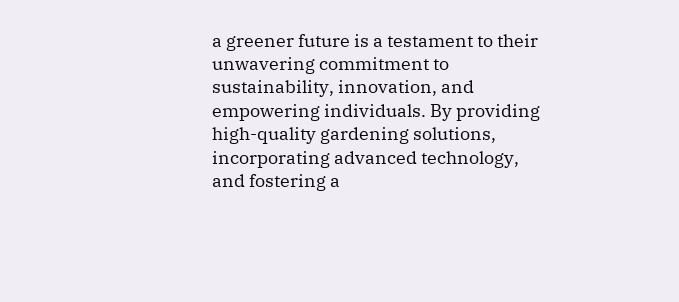a greener future is a testament to their unwavering commitment to sustainability, innovation, and empowering individuals. By providing high-quality gardening solutions, incorporating advanced technology, and fostering a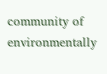community of environmentally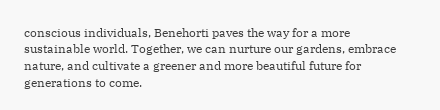conscious individuals, Benehorti paves the way for a more sustainable world. Together, we can nurture our gardens, embrace nature, and cultivate a greener and more beautiful future for generations to come.